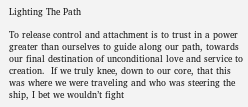Lighting The Path

To release control and attachment is to trust in a power greater than ourselves to guide along our path, towards our final destination of unconditional love and service to creation.  If we truly knee, down to our core, that this was where we were traveling and who was steering the ship, I bet we wouldn’t fight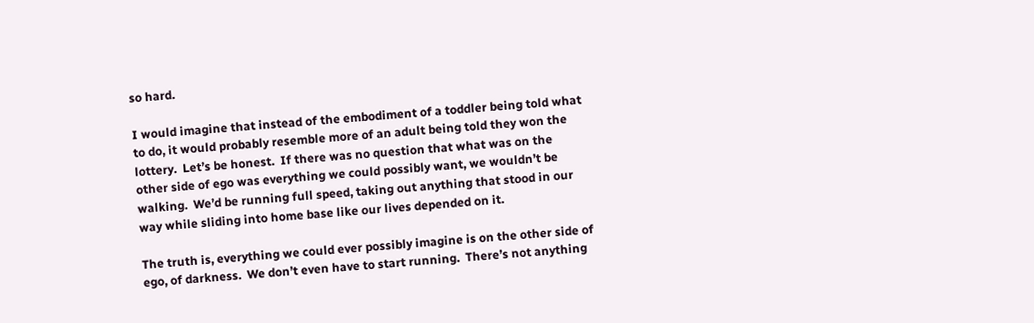so hard.

I would imagine that instead of the embodiment of a toddler being told what to do, it would probably resemble more of an adult being told they won the lottery.  Let’s be honest.  If there was no question that what was on the other side of ego was everything we could possibly want, we wouldn’t be walking.  We’d be running full speed, taking out anything that stood in our way while sliding into home base like our lives depended on it.

The truth is, everything we could ever possibly imagine is on the other side of ego, of darkness.  We don’t even have to start running.  There’s not anything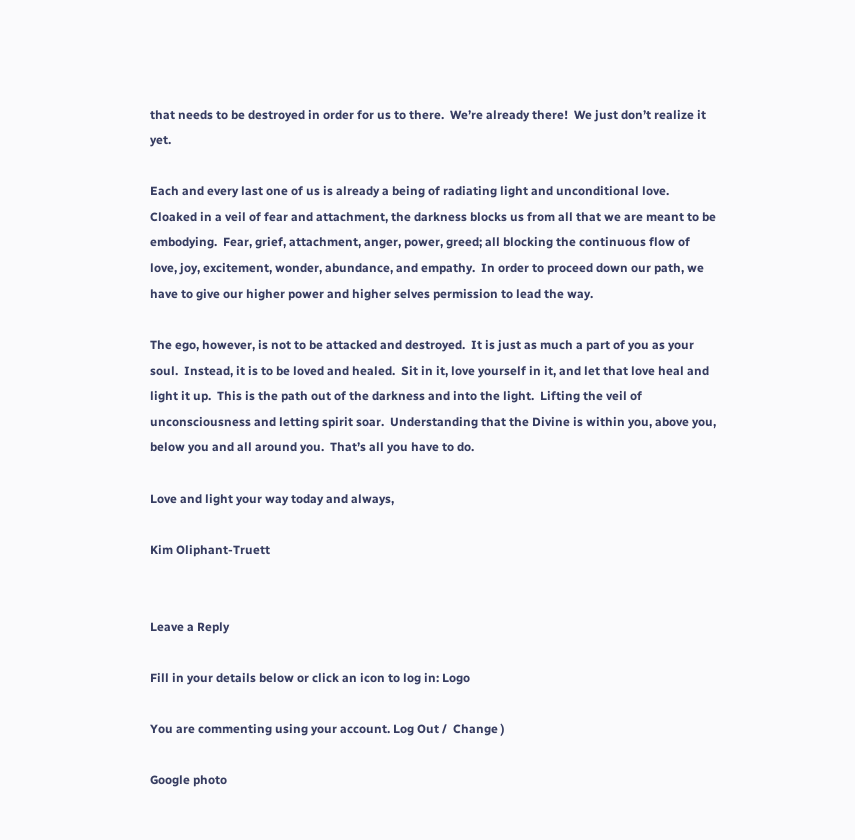that needs to be destroyed in order for us to there.  We’re already there!  We just don’t realize it yet.

Each and every last one of us is already a being of radiating light and unconditional love.  Cloaked in a veil of fear and attachment, the darkness blocks us from all that we are meant to be embodying.  Fear, grief, attachment, anger, power, greed; all blocking the continuous flow of love, joy, excitement, wonder, abundance, and empathy.  In order to proceed down our path, we have to give our higher power and higher selves permission to lead the way.

The ego, however, is not to be attacked and destroyed.  It is just as much a part of you as your soul.  Instead, it is to be loved and healed.  Sit in it, love yourself in it, and let that love heal and light it up.  This is the path out of the darkness and into the light.  Lifting the veil of unconsciousness and letting spirit soar.  Understanding that the Divine is within you, above you, below you and all around you.  That’s all you have to do.

Love and light your way today and always,

Kim Oliphant-Truett


Leave a Reply

Fill in your details below or click an icon to log in: Logo

You are commenting using your account. Log Out /  Change )

Google photo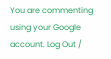You are commenting using your Google account. Log Out /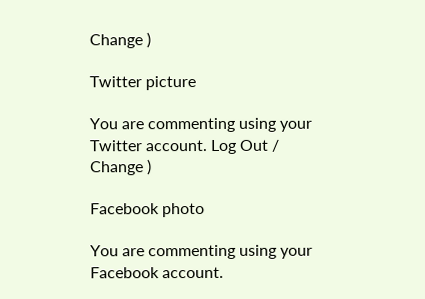Change )

Twitter picture

You are commenting using your Twitter account. Log Out /  Change )

Facebook photo

You are commenting using your Facebook account.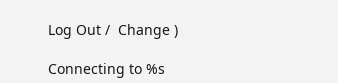Log Out /  Change )

Connecting to %s